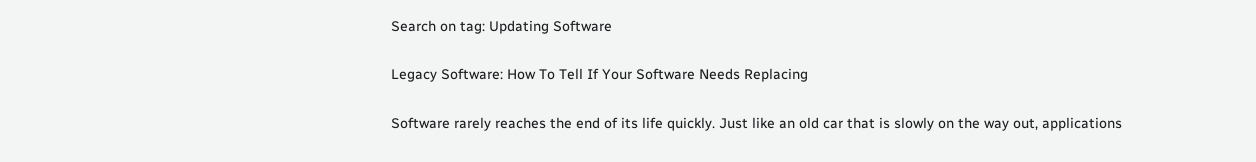Search on tag: Updating Software

Legacy Software: How To Tell If Your Software Needs Replacing

Software rarely reaches the end of its life quickly. Just like an old car that is slowly on the way out, applications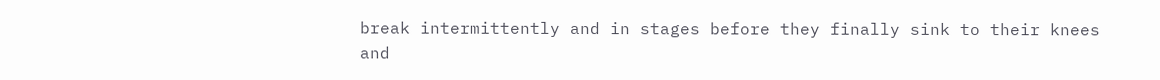break intermittently and in stages before they finally sink to their knees and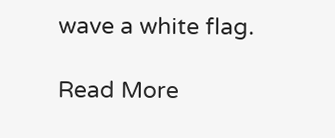wave a white flag.

Read More